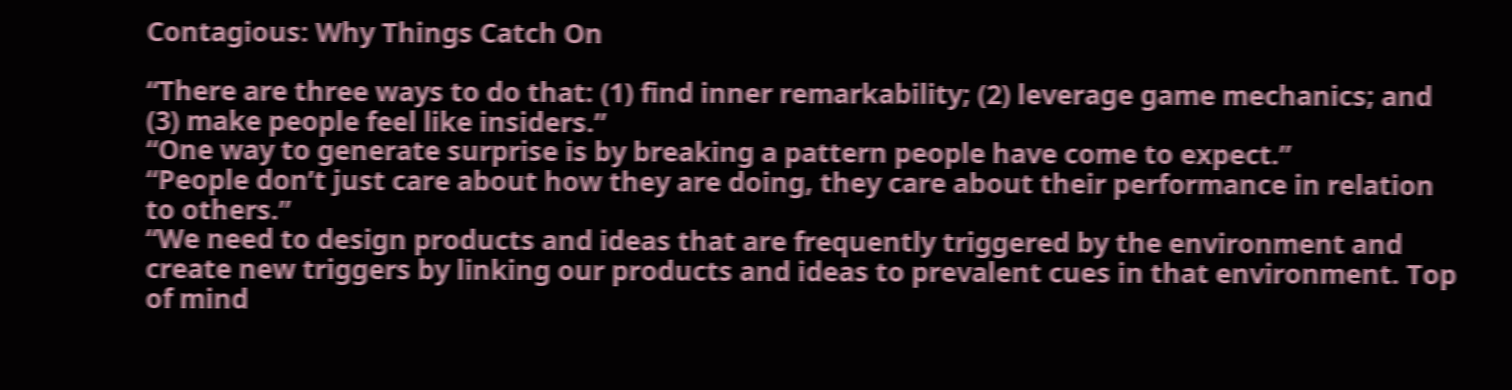Contagious: Why Things Catch On

“There are three ways to do that: (1) find inner remarkability; (2) leverage game mechanics; and (3) make people feel like insiders.”
“One way to generate surprise is by breaking a pattern people have come to expect.”
“People don’t just care about how they are doing, they care about their performance in relation to others.”
“We need to design products and ideas that are frequently triggered by the environment and create new triggers by linking our products and ideas to prevalent cues in that environment. Top of mind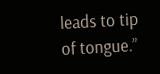leads to tip of tongue.”